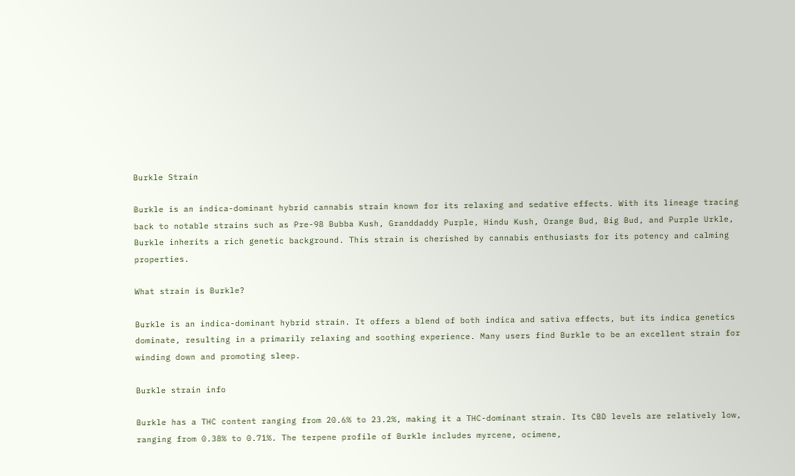Burkle Strain

Burkle is an indica-dominant hybrid cannabis strain known for its relaxing and sedative effects. With its lineage tracing back to notable strains such as Pre-98 Bubba Kush, Granddaddy Purple, Hindu Kush, Orange Bud, Big Bud, and Purple Urkle, Burkle inherits a rich genetic background. This strain is cherished by cannabis enthusiasts for its potency and calming properties.

What strain is Burkle?

Burkle is an indica-dominant hybrid strain. It offers a blend of both indica and sativa effects, but its indica genetics dominate, resulting in a primarily relaxing and soothing experience. Many users find Burkle to be an excellent strain for winding down and promoting sleep.

Burkle strain info

Burkle has a THC content ranging from 20.6% to 23.2%, making it a THC-dominant strain. Its CBD levels are relatively low, ranging from 0.38% to 0.71%. The terpene profile of Burkle includes myrcene, ocimene,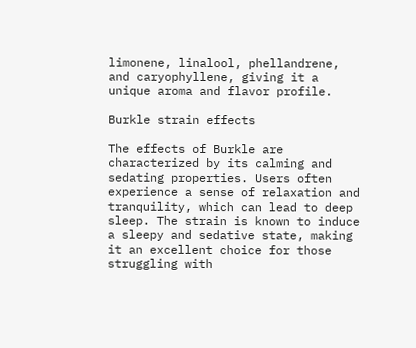limonene, linalool, phellandrene, and caryophyllene, giving it a unique aroma and flavor profile.

Burkle strain effects

The effects of Burkle are characterized by its calming and sedating properties. Users often experience a sense of relaxation and tranquility, which can lead to deep sleep. The strain is known to induce a sleepy and sedative state, making it an excellent choice for those struggling with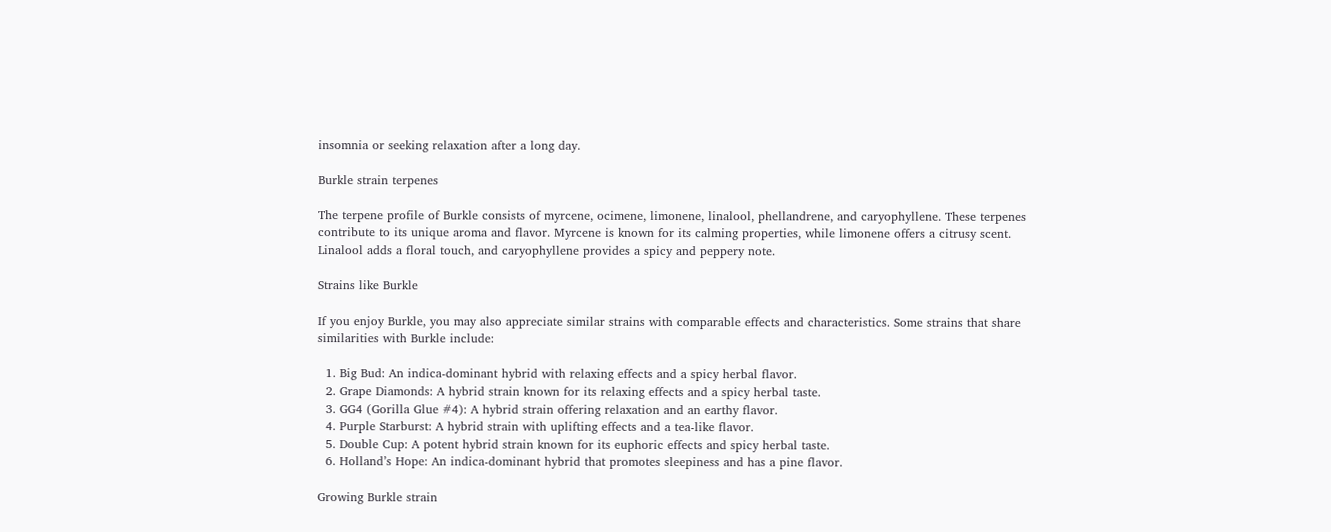insomnia or seeking relaxation after a long day.

Burkle strain terpenes

The terpene profile of Burkle consists of myrcene, ocimene, limonene, linalool, phellandrene, and caryophyllene. These terpenes contribute to its unique aroma and flavor. Myrcene is known for its calming properties, while limonene offers a citrusy scent. Linalool adds a floral touch, and caryophyllene provides a spicy and peppery note.

Strains like Burkle

If you enjoy Burkle, you may also appreciate similar strains with comparable effects and characteristics. Some strains that share similarities with Burkle include:

  1. Big Bud: An indica-dominant hybrid with relaxing effects and a spicy herbal flavor.
  2. Grape Diamonds: A hybrid strain known for its relaxing effects and a spicy herbal taste.
  3. GG4 (Gorilla Glue #4): A hybrid strain offering relaxation and an earthy flavor.
  4. Purple Starburst: A hybrid strain with uplifting effects and a tea-like flavor.
  5. Double Cup: A potent hybrid strain known for its euphoric effects and spicy herbal taste.
  6. Holland’s Hope: An indica-dominant hybrid that promotes sleepiness and has a pine flavor.

Growing Burkle strain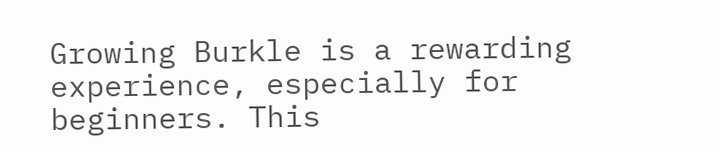Growing Burkle is a rewarding experience, especially for beginners. This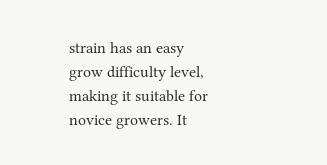strain has an easy grow difficulty level, making it suitable for novice growers. It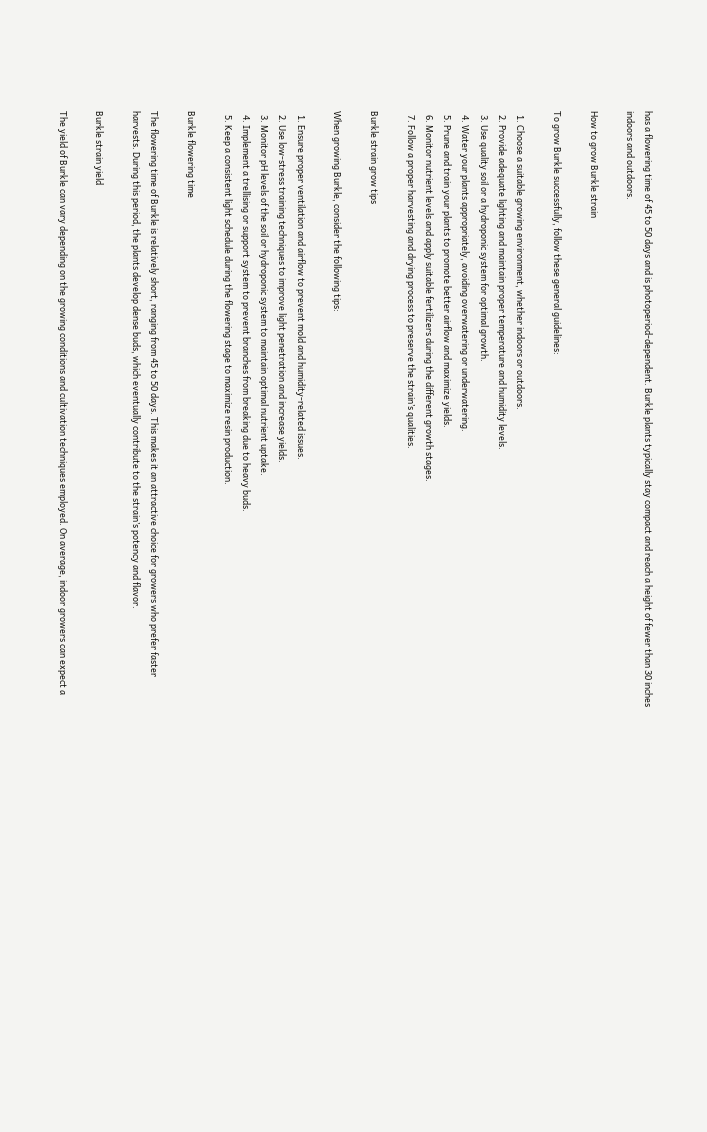has a flowering time of 45 to 50 days and is photoperiod-dependent. Burkle plants typically stay compact and reach a height of fewer than 30 inches indoors and outdoors.

How to grow Burkle strain

To grow Burkle successfully, follow these general guidelines:

  1. Choose a suitable growing environment, whether indoors or outdoors.
  2. Provide adequate lighting and maintain proper temperature and humidity levels.
  3. Use quality soil or a hydroponic system for optimal growth.
  4. Water your plants appropriately, avoiding overwatering or underwatering.
  5. Prune and train your plants to promote better airflow and maximize yields.
  6. Monitor nutrient levels and apply suitable fertilizers during the different growth stages.
  7. Follow a proper harvesting and drying process to preserve the strain’s qualities.

Burkle strain grow tips

When growing Burkle, consider the following tips:

  1. Ensure proper ventilation and airflow to prevent mold and humidity-related issues.
  2. Use low-stress training techniques to improve light penetration and increase yields.
  3. Monitor pH levels of the soil or hydroponic system to maintain optimal nutrient uptake.
  4. Implement a trellising or support system to prevent branches from breaking due to heavy buds.
  5. Keep a consistent light schedule during the flowering stage to maximize resin production.

Burkle flowering time

The flowering time of Burkle is relatively short, ranging from 45 to 50 days. This makes it an attractive choice for growers who prefer faster harvests. During this period, the plants develop dense buds, which eventually contribute to the strain’s potency and flavor.

Burkle strain yield

The yield of Burkle can vary depending on the growing conditions and cultivation techniques employed. On average, indoor growers can expect a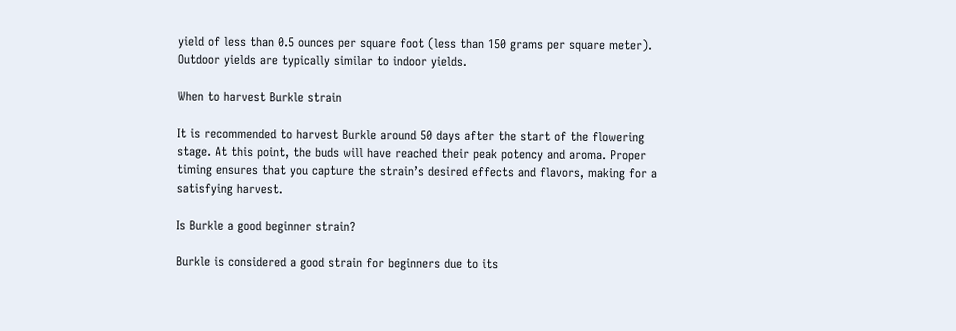yield of less than 0.5 ounces per square foot (less than 150 grams per square meter). Outdoor yields are typically similar to indoor yields.

When to harvest Burkle strain

It is recommended to harvest Burkle around 50 days after the start of the flowering stage. At this point, the buds will have reached their peak potency and aroma. Proper timing ensures that you capture the strain’s desired effects and flavors, making for a satisfying harvest.

Is Burkle a good beginner strain?

Burkle is considered a good strain for beginners due to its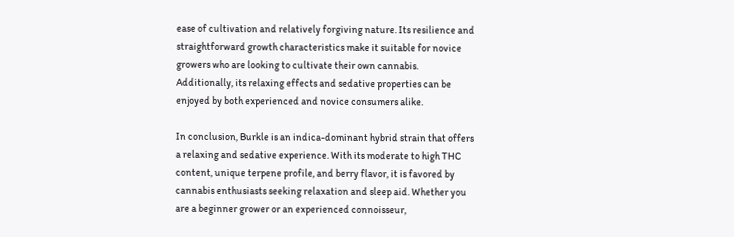ease of cultivation and relatively forgiving nature. Its resilience and straightforward growth characteristics make it suitable for novice growers who are looking to cultivate their own cannabis. Additionally, its relaxing effects and sedative properties can be enjoyed by both experienced and novice consumers alike.

In conclusion, Burkle is an indica-dominant hybrid strain that offers a relaxing and sedative experience. With its moderate to high THC content, unique terpene profile, and berry flavor, it is favored by cannabis enthusiasts seeking relaxation and sleep aid. Whether you are a beginner grower or an experienced connoisseur,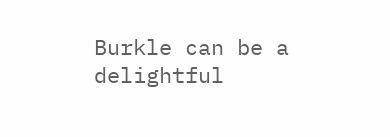Burkle can be a delightful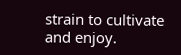strain to cultivate and enjoy.